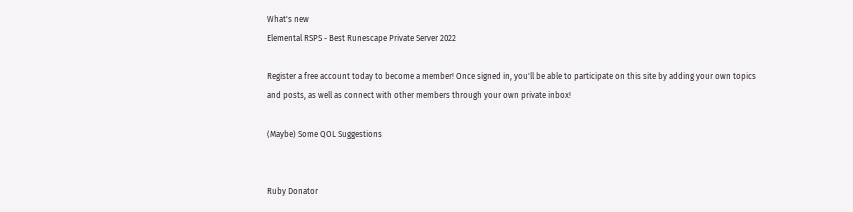What's new
Elemental RSPS - Best Runescape Private Server 2022

Register a free account today to become a member! Once signed in, you'll be able to participate on this site by adding your own topics and posts, as well as connect with other members through your own private inbox!

(Maybe) Some QOL Suggestions


Ruby Donator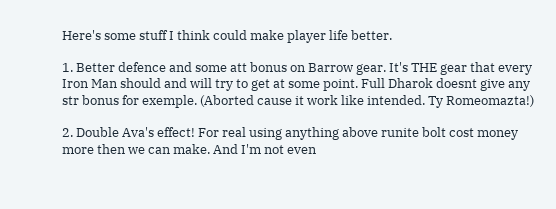Here's some stuff I think could make player life better.

1. Better defence and some att bonus on Barrow gear. It's THE gear that every Iron Man should and will try to get at some point. Full Dharok doesnt give any str bonus for exemple. (Aborted cause it work like intended. Ty Romeomazta!)

2. Double Ava's effect! For real using anything above runite bolt cost money more then we can make. And I'm not even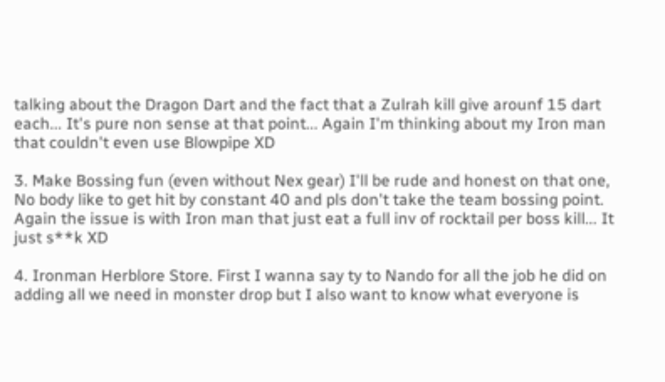talking about the Dragon Dart and the fact that a Zulrah kill give arounf 15 dart each... It's pure non sense at that point... Again I'm thinking about my Iron man that couldn't even use Blowpipe XD

3. Make Bossing fun (even without Nex gear) I'll be rude and honest on that one, No body like to get hit by constant 40 and pls don't take the team bossing point. Again the issue is with Iron man that just eat a full inv of rocktail per boss kill... It just s**k XD

4. Ironman Herblore Store. First I wanna say ty to Nando for all the job he did on adding all we need in monster drop but I also want to know what everyone is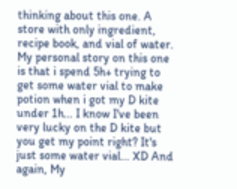thinking about this one. A store with only ingredient, recipe book, and vial of water. My personal story on this one is that i spend 5h+ trying to get some water vial to make potion when i got my D kite under 1h... I know I've been very lucky on the D kite but you get my point right? It's just some water vial... XD And again, My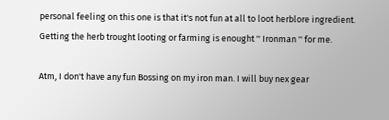personal feeling on this one is that it's not fun at all to loot herblore ingredient. Getting the herb trought looting or farming is enought '' Ironman '' for me.

Atm, I don't have any fun Bossing on my iron man. I will buy nex gear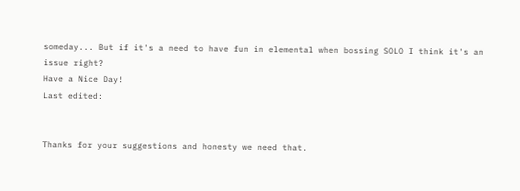someday... But if it's a need to have fun in elemental when bossing SOLO I think it's an issue right?
Have a Nice Day!
Last edited:


Thanks for your suggestions and honesty we need that.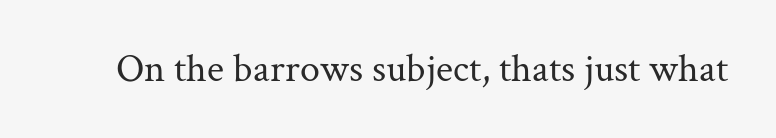On the barrows subject, thats just what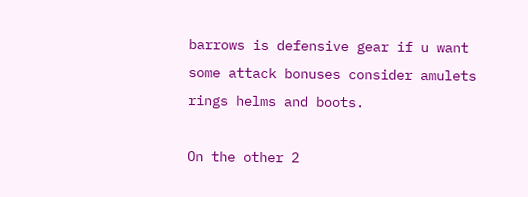barrows is defensive gear if u want some attack bonuses consider amulets rings helms and boots.

On the other 2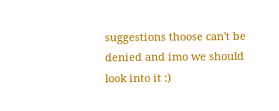suggestions thoose can't be denied and imo we should look into it :)